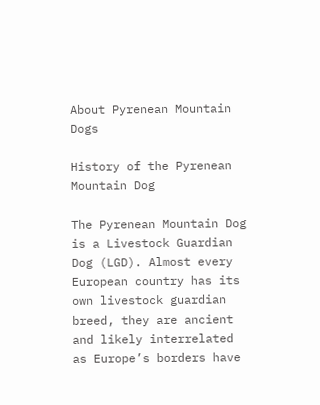About Pyrenean Mountain Dogs

History of the Pyrenean Mountain Dog

The Pyrenean Mountain Dog is a Livestock Guardian Dog (LGD). Almost every European country has its own livestock guardian breed, they are ancient and likely interrelated as Europe’s borders have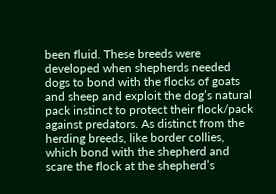been fluid. These breeds were developed when shepherds needed dogs to bond with the flocks of goats and sheep and exploit the dog’s natural pack instinct to protect their flock/pack against predators. As distinct from the herding breeds, like border collies, which bond with the shepherd and scare the flock at the shepherd’s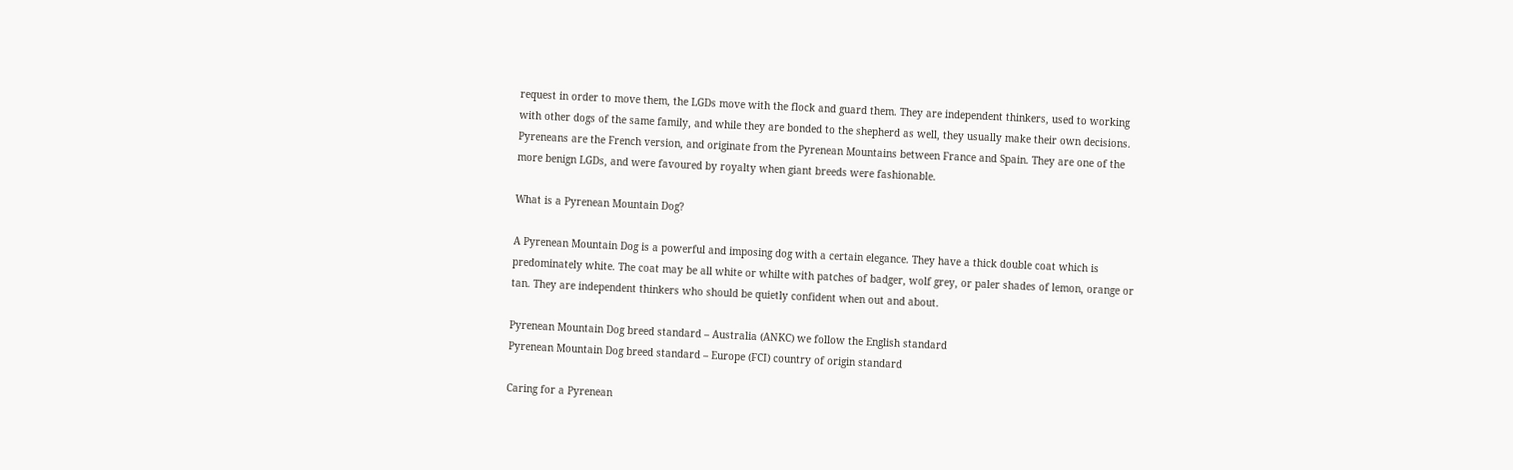request in order to move them, the LGDs move with the flock and guard them. They are independent thinkers, used to working with other dogs of the same family, and while they are bonded to the shepherd as well, they usually make their own decisions. Pyreneans are the French version, and originate from the Pyrenean Mountains between France and Spain. They are one of the more benign LGDs, and were favoured by royalty when giant breeds were fashionable.

What is a Pyrenean Mountain Dog?

A Pyrenean Mountain Dog is a powerful and imposing dog with a certain elegance. They have a thick double coat which is predominately white. The coat may be all white or whilte with patches of badger, wolf grey, or paler shades of lemon, orange or tan. They are independent thinkers who should be quietly confident when out and about.

Pyrenean Mountain Dog breed standard – Australia (ANKC) we follow the English standard
Pyrenean Mountain Dog breed standard – Europe (FCI) country of origin standard

Caring for a Pyrenean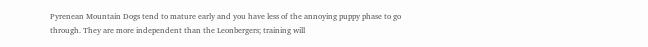Pyrenean Mountain Dogs tend to mature early and you have less of the annoying puppy phase to go through. They are more independent than the Leonbergers; training will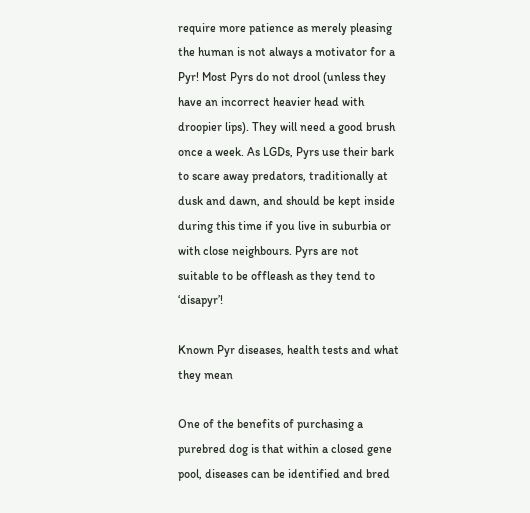require more patience as merely pleasing the human is not always a motivator for a Pyr! Most Pyrs do not drool (unless they have an incorrect heavier head with droopier lips). They will need a good brush once a week. As LGDs, Pyrs use their bark to scare away predators, traditionally at dusk and dawn, and should be kept inside during this time if you live in suburbia or with close neighbours. Pyrs are not suitable to be offleash as they tend to ‘disapyr’!

Known Pyr diseases, health tests and what they mean

One of the benefits of purchasing a purebred dog is that within a closed gene pool, diseases can be identified and bred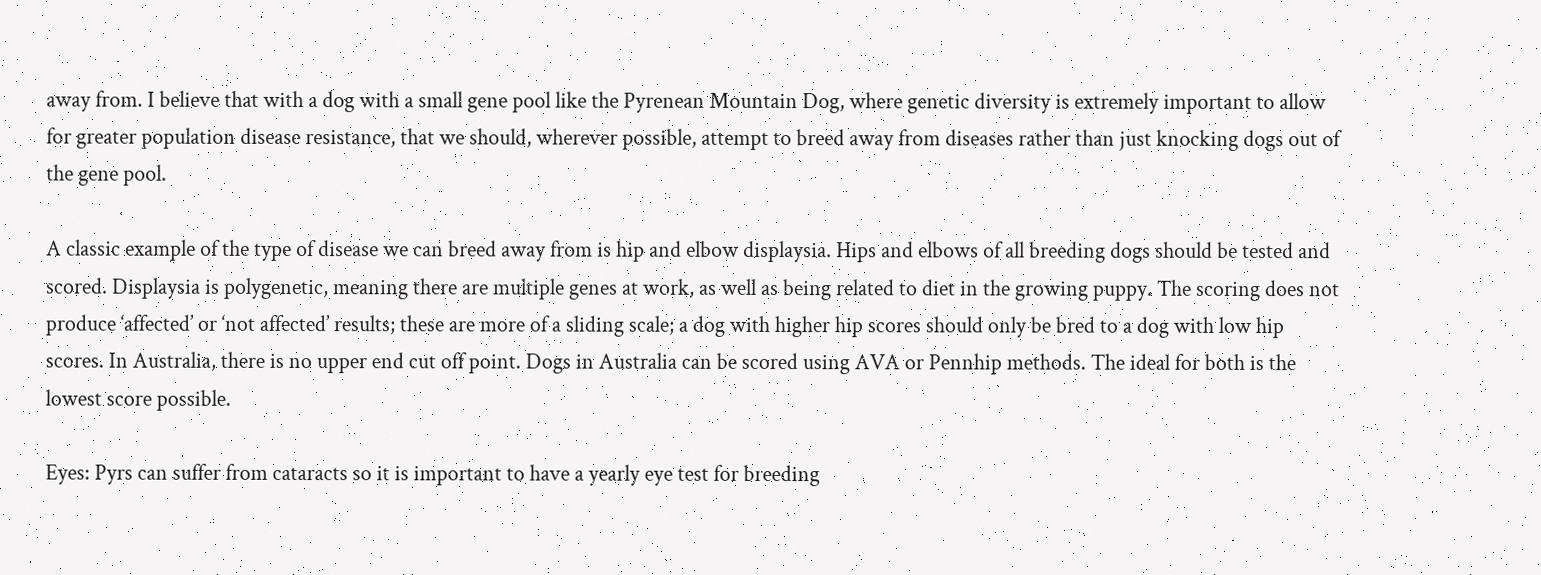away from. I believe that with a dog with a small gene pool like the Pyrenean Mountain Dog, where genetic diversity is extremely important to allow for greater population disease resistance, that we should, wherever possible, attempt to breed away from diseases rather than just knocking dogs out of the gene pool.

A classic example of the type of disease we can breed away from is hip and elbow displaysia. Hips and elbows of all breeding dogs should be tested and scored. Displaysia is polygenetic, meaning there are multiple genes at work, as well as being related to diet in the growing puppy. The scoring does not produce ‘affected’ or ‘not affected’ results; these are more of a sliding scale; a dog with higher hip scores should only be bred to a dog with low hip scores. In Australia, there is no upper end cut off point. Dogs in Australia can be scored using AVA or Pennhip methods. The ideal for both is the lowest score possible.

Eyes: Pyrs can suffer from cataracts so it is important to have a yearly eye test for breeding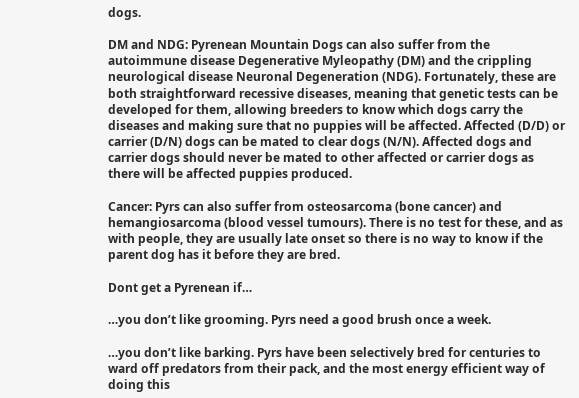dogs.

DM and NDG: Pyrenean Mountain Dogs can also suffer from the autoimmune disease Degenerative Myleopathy (DM) and the crippling neurological disease Neuronal Degeneration (NDG). Fortunately, these are both straightforward recessive diseases, meaning that genetic tests can be developed for them, allowing breeders to know which dogs carry the diseases and making sure that no puppies will be affected. Affected (D/D) or carrier (D/N) dogs can be mated to clear dogs (N/N). Affected dogs and carrier dogs should never be mated to other affected or carrier dogs as there will be affected puppies produced.

Cancer: Pyrs can also suffer from osteosarcoma (bone cancer) and hemangiosarcoma (blood vessel tumours). There is no test for these, and as with people, they are usually late onset so there is no way to know if the parent dog has it before they are bred.

Dont get a Pyrenean if…

…you don’t like grooming. Pyrs need a good brush once a week.

…you don’t like barking. Pyrs have been selectively bred for centuries to ward off predators from their pack, and the most energy efficient way of doing this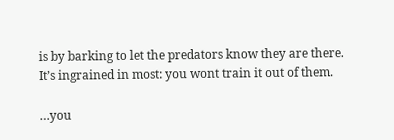is by barking to let the predators know they are there. It’s ingrained in most: you wont train it out of them.

…you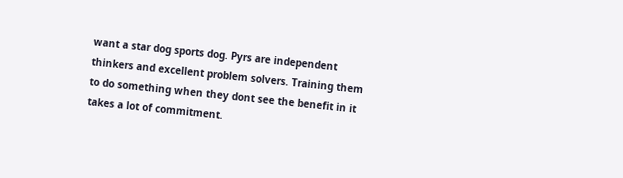want a star dog sports dog. Pyrs are independent thinkers and excellent problem solvers. Training them to do something when they dont see the benefit in it takes a lot of commitment.